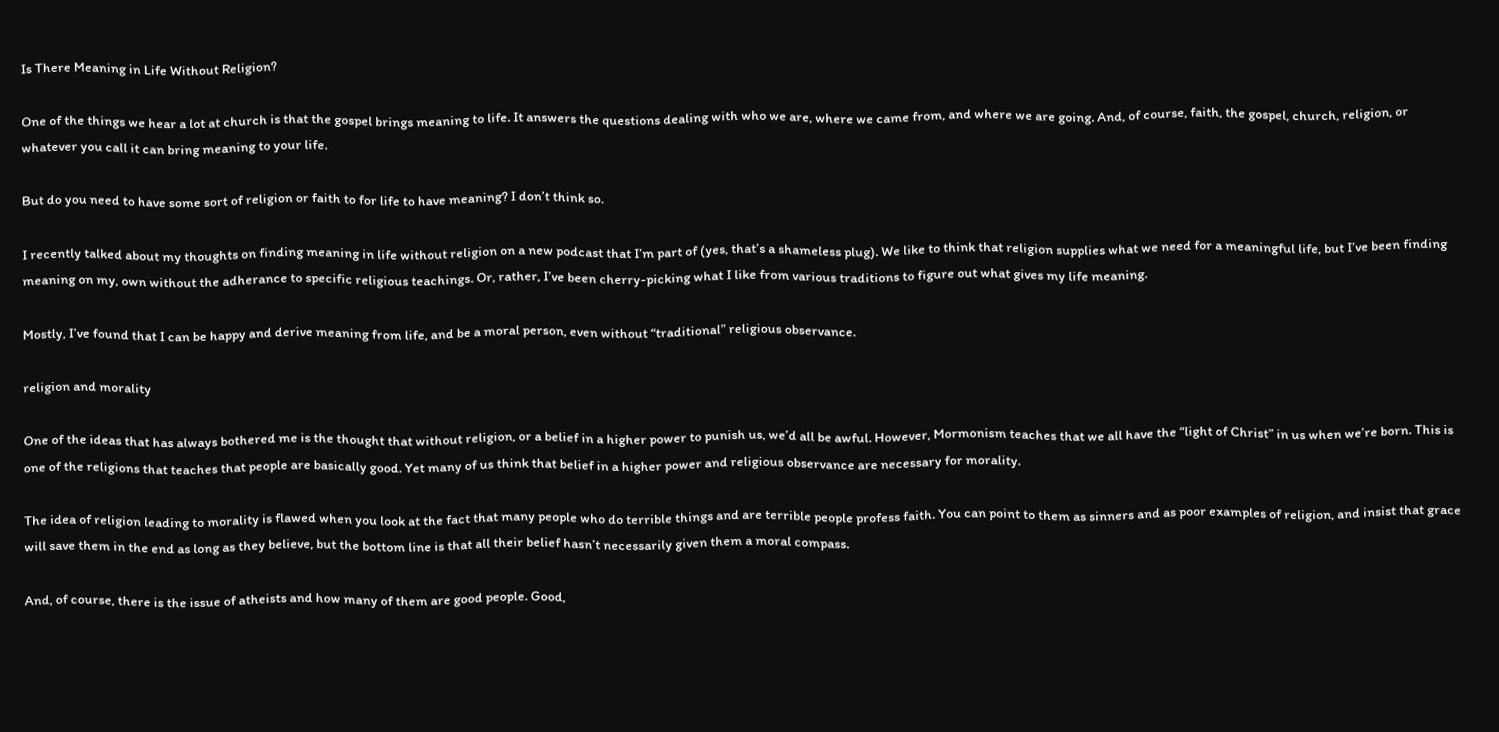Is There Meaning in Life Without Religion?

One of the things we hear a lot at church is that the gospel brings meaning to life. It answers the questions dealing with who we are, where we came from, and where we are going. And, of course, faith, the gospel, church, religion, or whatever you call it can bring meaning to your life.

But do you need to have some sort of religion or faith to for life to have meaning? I don’t think so.

I recently talked about my thoughts on finding meaning in life without religion on a new podcast that I’m part of (yes, that’s a shameless plug). We like to think that religion supplies what we need for a meaningful life, but I’ve been finding meaning on my, own without the adherance to specific religious teachings. Or, rather, I’ve been cherry-picking what I like from various traditions to figure out what gives my life meaning.

Mostly, I’ve found that I can be happy and derive meaning from life, and be a moral person, even without “traditional” religious observance.

religion and morality

One of the ideas that has always bothered me is the thought that without religion, or a belief in a higher power to punish us, we’d all be awful. However, Mormonism teaches that we all have the “light of Christ” in us when we’re born. This is one of the religions that teaches that people are basically good. Yet many of us think that belief in a higher power and religious observance are necessary for morality.

The idea of religion leading to morality is flawed when you look at the fact that many people who do terrible things and are terrible people profess faith. You can point to them as sinners and as poor examples of religion, and insist that grace will save them in the end as long as they believe, but the bottom line is that all their belief hasn’t necessarily given them a moral compass.

And, of course, there is the issue of atheists and how many of them are good people. Good,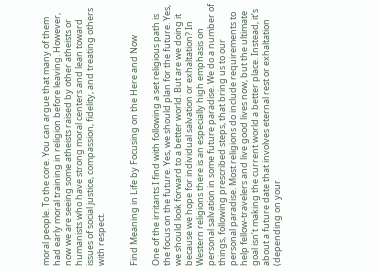moral people. To the core. You can argue that many of them had early moral training in religion before leaving. However, now we are seeing some atheists raised by other atheists or humanists who have strong moral centers and lean toward issues of social justice, compassion, fidelity, and treating others with respect.


Find Meaning in Life by Focusing on the Here and Now

One of the irritants I find with following a set religious path is the focus on the future. Yes, we should plan for the future. Yes, we should look forward to a better world. But are we doing it because we hope for individual salvation or exhaltation? In Western religions there is an especially high emphasis on personal salvation in some future paradise. We do a number of things, following prescribed steps, that bring us to our personal paradise. Most religions do include requirements to help fellow-travelers and live good lives now, but the ultimate goal isn’t making the current world a better place. Instead, it’s about a future date that involves eternal rest or exhaltation (depending on your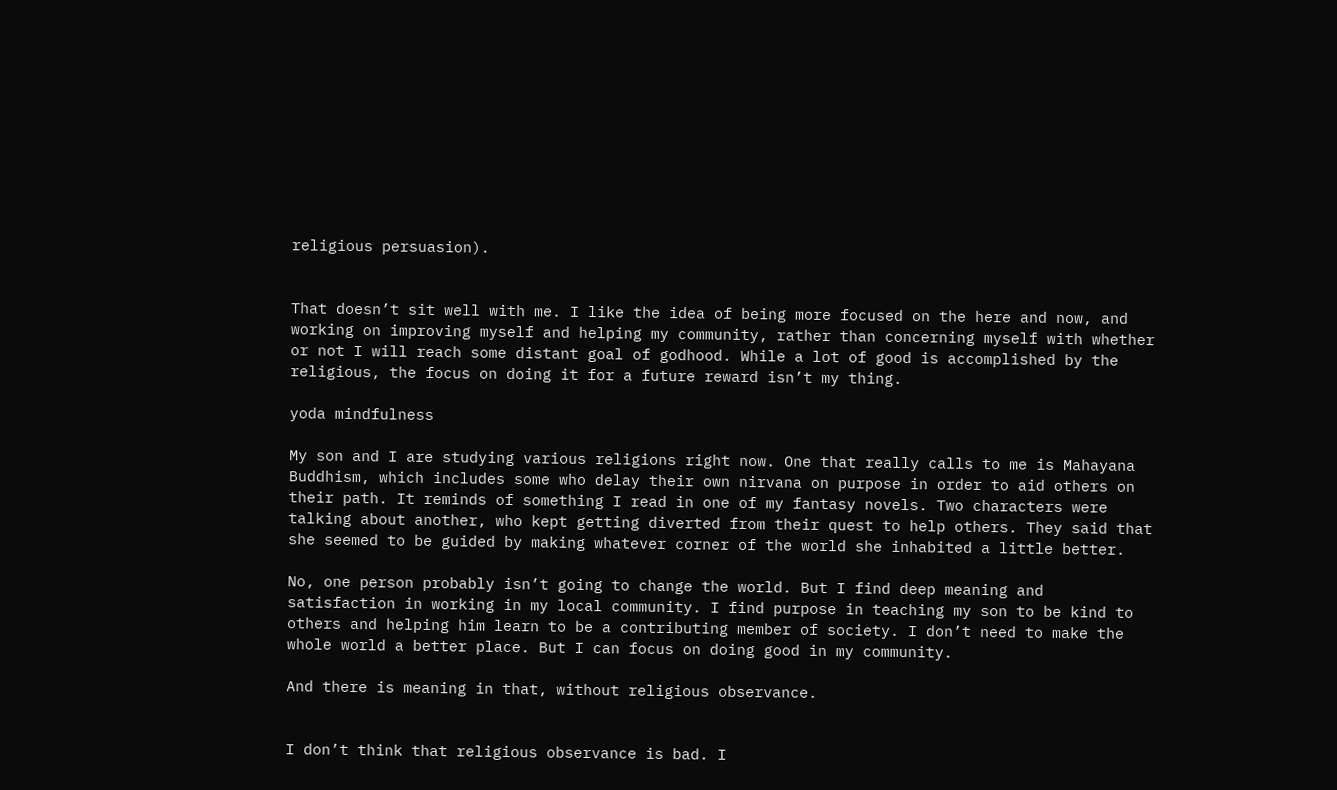religious persuasion).


That doesn’t sit well with me. I like the idea of being more focused on the here and now, and working on improving myself and helping my community, rather than concerning myself with whether or not I will reach some distant goal of godhood. While a lot of good is accomplished by the religious, the focus on doing it for a future reward isn’t my thing.

yoda mindfulness

My son and I are studying various religions right now. One that really calls to me is Mahayana Buddhism, which includes some who delay their own nirvana on purpose in order to aid others on their path. It reminds of something I read in one of my fantasy novels. Two characters were talking about another, who kept getting diverted from their quest to help others. They said that she seemed to be guided by making whatever corner of the world she inhabited a little better.

No, one person probably isn’t going to change the world. But I find deep meaning and satisfaction in working in my local community. I find purpose in teaching my son to be kind to others and helping him learn to be a contributing member of society. I don’t need to make the whole world a better place. But I can focus on doing good in my community.

And there is meaning in that, without religious observance.


I don’t think that religious observance is bad. I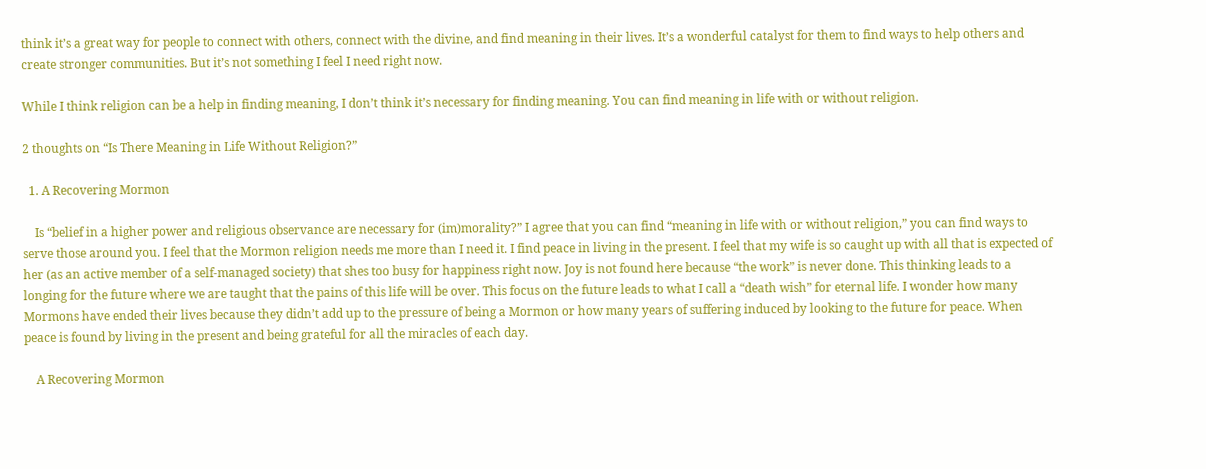think it’s a great way for people to connect with others, connect with the divine, and find meaning in their lives. It’s a wonderful catalyst for them to find ways to help others and create stronger communities. But it’s not something I feel I need right now.

While I think religion can be a help in finding meaning, I don’t think it’s necessary for finding meaning. You can find meaning in life with or without religion.

2 thoughts on “Is There Meaning in Life Without Religion?”

  1. A Recovering Mormon

    Is “belief in a higher power and religious observance are necessary for (im)morality?” I agree that you can find “meaning in life with or without religion,” you can find ways to serve those around you. I feel that the Mormon religion needs me more than I need it. I find peace in living in the present. I feel that my wife is so caught up with all that is expected of her (as an active member of a self-managed society) that shes too busy for happiness right now. Joy is not found here because “the work” is never done. This thinking leads to a longing for the future where we are taught that the pains of this life will be over. This focus on the future leads to what I call a “death wish” for eternal life. I wonder how many Mormons have ended their lives because they didn’t add up to the pressure of being a Mormon or how many years of suffering induced by looking to the future for peace. When peace is found by living in the present and being grateful for all the miracles of each day.

    A Recovering Mormon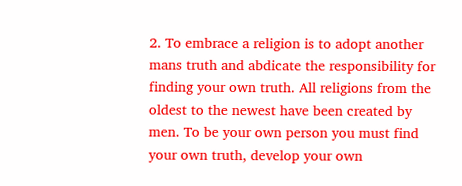2. To embrace a religion is to adopt another mans truth and abdicate the responsibility for finding your own truth. All religions from the oldest to the newest have been created by men. To be your own person you must find your own truth, develop your own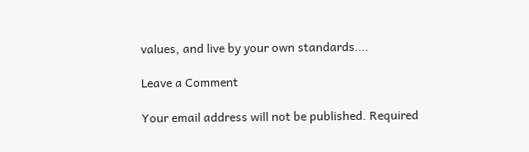values, and live by your own standards….

Leave a Comment

Your email address will not be published. Required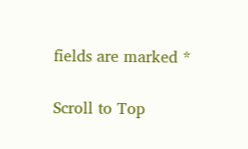fields are marked *

Scroll to Top